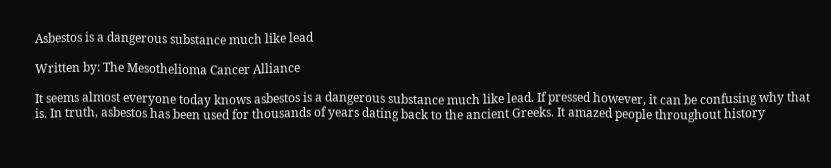Asbestos is a dangerous substance much like lead

Written by: The Mesothelioma Cancer Alliance

It seems almost everyone today knows asbestos is a dangerous substance much like lead. If pressed however, it can be confusing why that is. In truth, asbestos has been used for thousands of years dating back to the ancient Greeks. It amazed people throughout history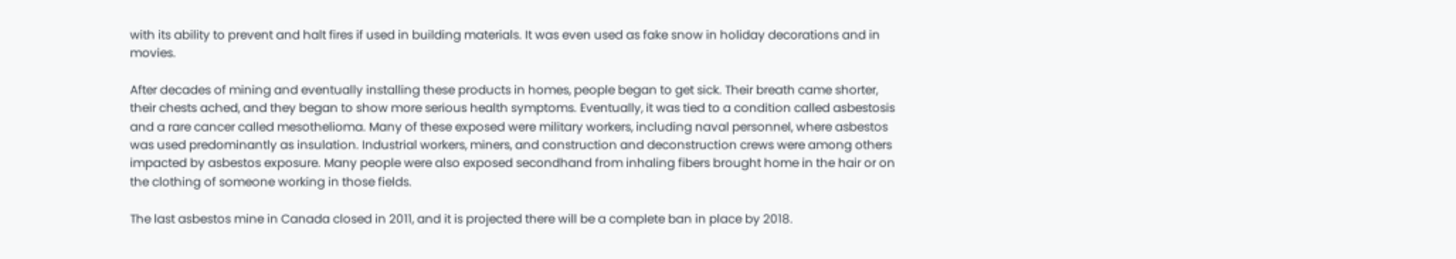with its ability to prevent and halt fires if used in building materials. It was even used as fake snow in holiday decorations and in movies.

After decades of mining and eventually installing these products in homes, people began to get sick. Their breath came shorter, their chests ached, and they began to show more serious health symptoms. Eventually, it was tied to a condition called asbestosis and a rare cancer called mesothelioma. Many of these exposed were military workers, including naval personnel, where asbestos was used predominantly as insulation. Industrial workers, miners, and construction and deconstruction crews were among others impacted by asbestos exposure. Many people were also exposed secondhand from inhaling fibers brought home in the hair or on the clothing of someone working in those fields.

The last asbestos mine in Canada closed in 2011, and it is projected there will be a complete ban in place by 2018.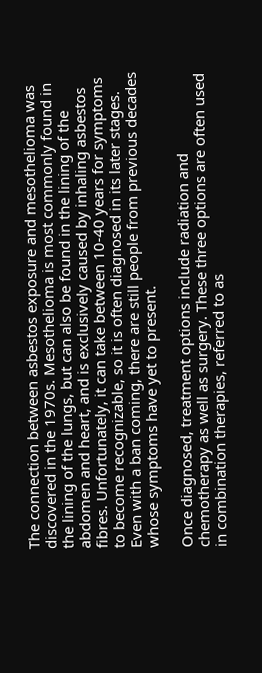The connection between asbestos exposure and mesothelioma was discovered in the 1970s. Mesothelioma is most commonly found in the lining of the lungs, but can also be found in the lining of the abdomen and heart, and is exclusively caused by inhaling asbestos fibres. Unfortunately, it can take between 10-40 years for symptoms to become recognizable, so it is often diagnosed in its later stages. Even with a ban coming, there are still people from previous decades whose symptoms have yet to present.

Once diagnosed, treatment options include radiation and chemotherapy as well as surgery. These three options are often used in combination therapies, referred to as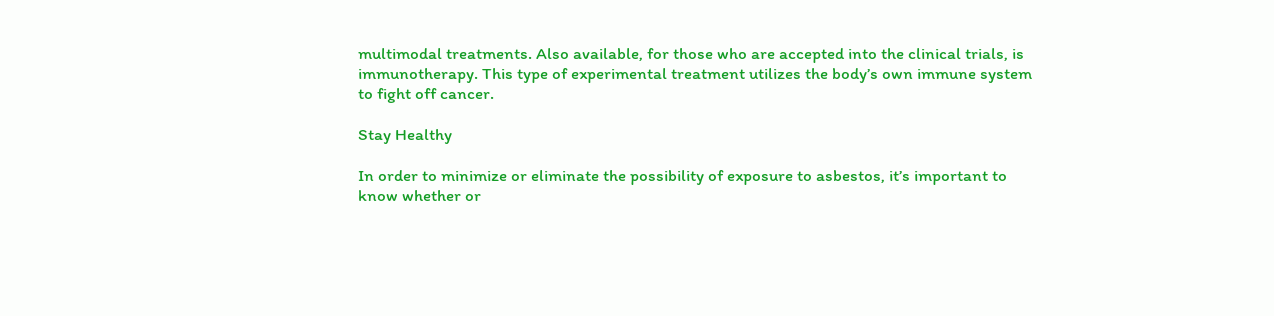multimodal treatments. Also available, for those who are accepted into the clinical trials, is immunotherapy. This type of experimental treatment utilizes the body’s own immune system to fight off cancer.

Stay Healthy

In order to minimize or eliminate the possibility of exposure to asbestos, it’s important to know whether or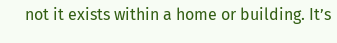not it exists within a home or building. It’s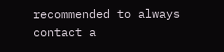recommended to always contact a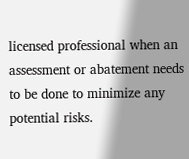licensed professional when an assessment or abatement needs to be done to minimize any potential risks.